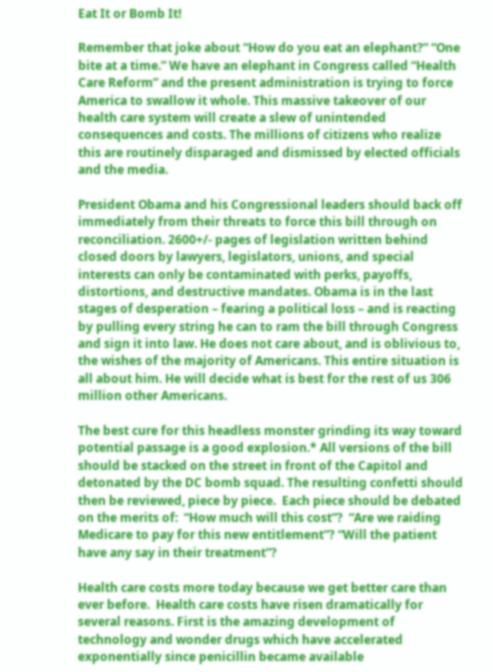Eat It or Bomb It!

Remember that joke about “How do you eat an elephant?” “One bite at a time.” We have an elephant in Congress called “Health Care Reform” and the present administration is trying to force America to swallow it whole. This massive takeover of our health care system will create a slew of unintended consequences and costs. The millions of citizens who realize this are routinely disparaged and dismissed by elected officials and the media.

President Obama and his Congressional leaders should back off immediately from their threats to force this bill through on reconciliation. 2600+/- pages of legislation written behind closed doors by lawyers, legislators, unions, and special interests can only be contaminated with perks, payoffs, distortions, and destructive mandates. Obama is in the last stages of desperation – fearing a political loss – and is reacting by pulling every string he can to ram the bill through Congress and sign it into law. He does not care about, and is oblivious to, the wishes of the majority of Americans. This entire situation is all about him. He will decide what is best for the rest of us 306 million other Americans.

The best cure for this headless monster grinding its way toward potential passage is a good explosion.* All versions of the bill should be stacked on the street in front of the Capitol and detonated by the DC bomb squad. The resulting confetti should then be reviewed, piece by piece.  Each piece should be debated on the merits of:  “How much will this cost”?  “Are we raiding Medicare to pay for this new entitlement”? “Will the patient have any say in their treatment”?

Health care costs more today because we get better care than ever before.  Health care costs have risen dramatically for several reasons. First is the amazing development of technology and wonder drugs which have accelerated exponentially since penicillin became available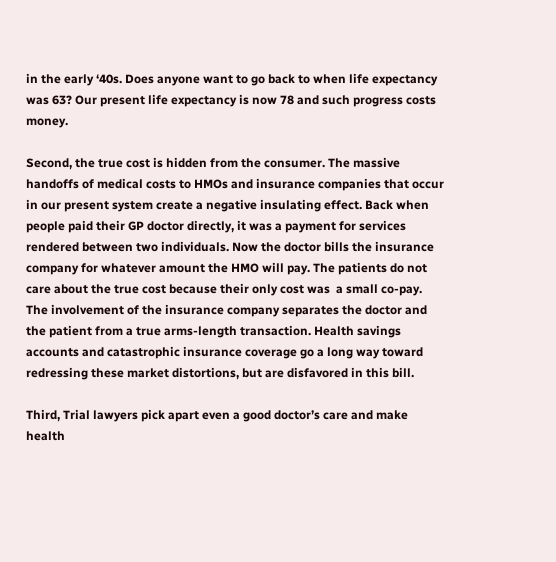in the early ‘40s. Does anyone want to go back to when life expectancy was 63? Our present life expectancy is now 78 and such progress costs money.

Second, the true cost is hidden from the consumer. The massive handoffs of medical costs to HMOs and insurance companies that occur in our present system create a negative insulating effect. Back when people paid their GP doctor directly, it was a payment for services rendered between two individuals. Now the doctor bills the insurance company for whatever amount the HMO will pay. The patients do not care about the true cost because their only cost was  a small co-pay. The involvement of the insurance company separates the doctor and the patient from a true arms-length transaction. Health savings accounts and catastrophic insurance coverage go a long way toward redressing these market distortions, but are disfavored in this bill.

Third, Trial lawyers pick apart even a good doctor’s care and make health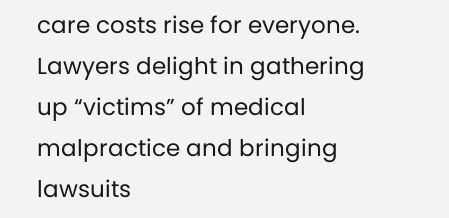care costs rise for everyone.  Lawyers delight in gathering up “victims” of medical malpractice and bringing lawsuits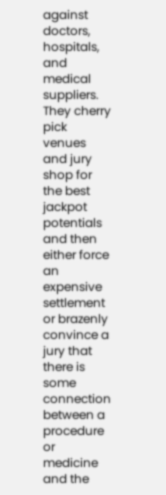against doctors, hospitals, and medical suppliers. They cherry pick venues and jury shop for the best jackpot potentials and then either force an expensive settlement or brazenly convince a jury that there is some connection between a procedure or medicine and the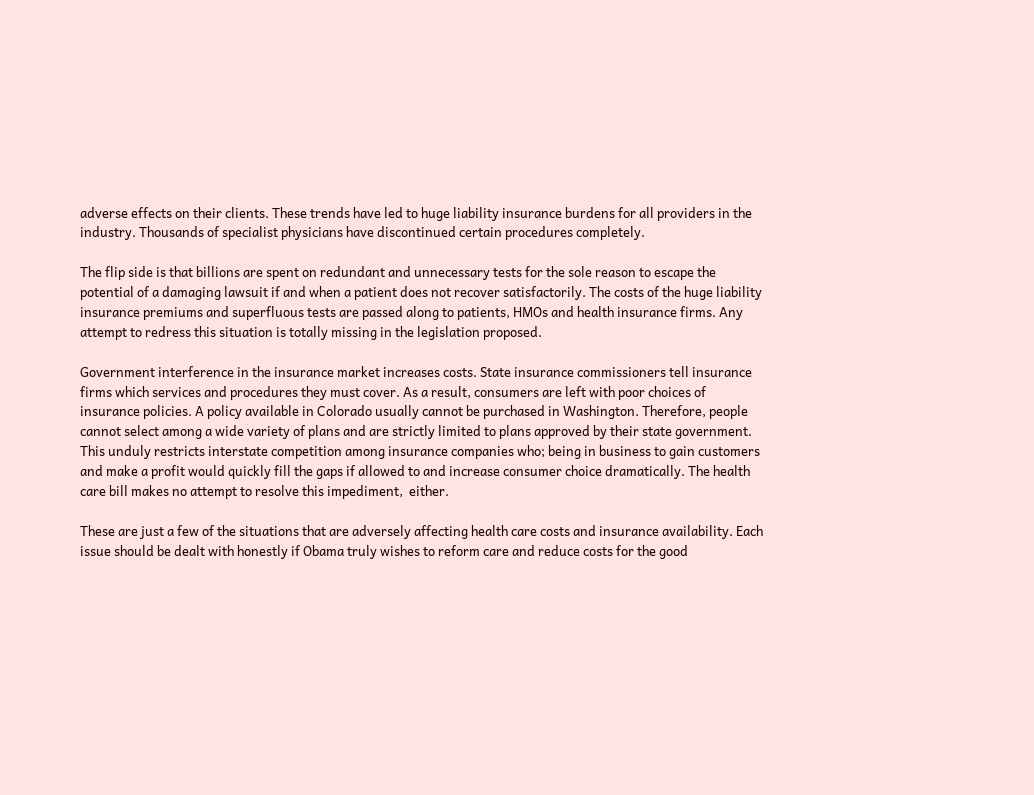adverse effects on their clients. These trends have led to huge liability insurance burdens for all providers in the industry. Thousands of specialist physicians have discontinued certain procedures completely.

The flip side is that billions are spent on redundant and unnecessary tests for the sole reason to escape the potential of a damaging lawsuit if and when a patient does not recover satisfactorily. The costs of the huge liability insurance premiums and superfluous tests are passed along to patients, HMOs and health insurance firms. Any attempt to redress this situation is totally missing in the legislation proposed.

Government interference in the insurance market increases costs. State insurance commissioners tell insurance firms which services and procedures they must cover. As a result, consumers are left with poor choices of insurance policies. A policy available in Colorado usually cannot be purchased in Washington. Therefore, people cannot select among a wide variety of plans and are strictly limited to plans approved by their state government. This unduly restricts interstate competition among insurance companies who; being in business to gain customers and make a profit would quickly fill the gaps if allowed to and increase consumer choice dramatically. The health care bill makes no attempt to resolve this impediment,  either.

These are just a few of the situations that are adversely affecting health care costs and insurance availability. Each issue should be dealt with honestly if Obama truly wishes to reform care and reduce costs for the good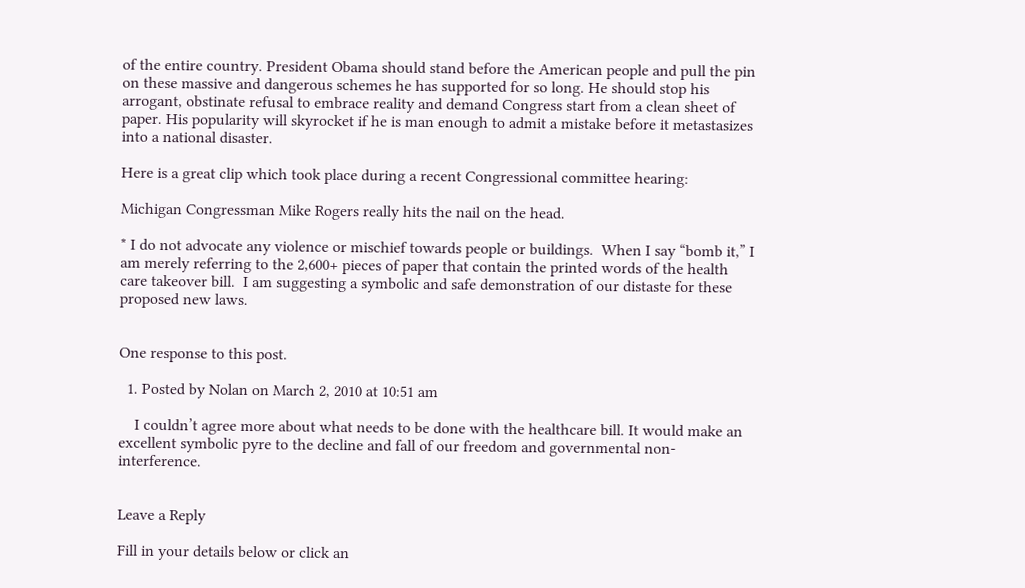of the entire country. President Obama should stand before the American people and pull the pin on these massive and dangerous schemes he has supported for so long. He should stop his arrogant, obstinate refusal to embrace reality and demand Congress start from a clean sheet of paper. His popularity will skyrocket if he is man enough to admit a mistake before it metastasizes into a national disaster.

Here is a great clip which took place during a recent Congressional committee hearing:

Michigan Congressman Mike Rogers really hits the nail on the head.

* I do not advocate any violence or mischief towards people or buildings.  When I say “bomb it,” I am merely referring to the 2,600+ pieces of paper that contain the printed words of the health care takeover bill.  I am suggesting a symbolic and safe demonstration of our distaste for these proposed new laws.


One response to this post.

  1. Posted by Nolan on March 2, 2010 at 10:51 am

    I couldn’t agree more about what needs to be done with the healthcare bill. It would make an excellent symbolic pyre to the decline and fall of our freedom and governmental non-interference.


Leave a Reply

Fill in your details below or click an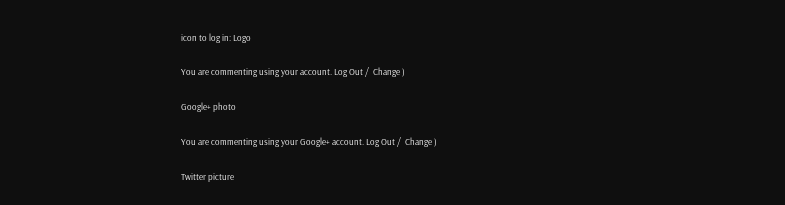icon to log in: Logo

You are commenting using your account. Log Out /  Change )

Google+ photo

You are commenting using your Google+ account. Log Out /  Change )

Twitter picture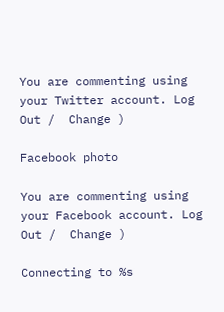You are commenting using your Twitter account. Log Out /  Change )

Facebook photo

You are commenting using your Facebook account. Log Out /  Change )

Connecting to %s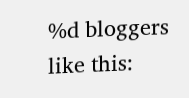%d bloggers like this: